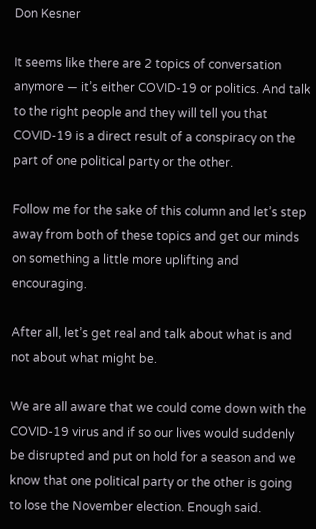Don Kesner

It seems like there are 2 topics of conversation anymore — it’s either COVID-19 or politics. And talk to the right people and they will tell you that COVID-19 is a direct result of a conspiracy on the part of one political party or the other.

Follow me for the sake of this column and let’s step away from both of these topics and get our minds on something a little more uplifting and encouraging.

After all, let’s get real and talk about what is and not about what might be.

We are all aware that we could come down with the COVID-19 virus and if so our lives would suddenly be disrupted and put on hold for a season and we know that one political party or the other is going to lose the November election. Enough said.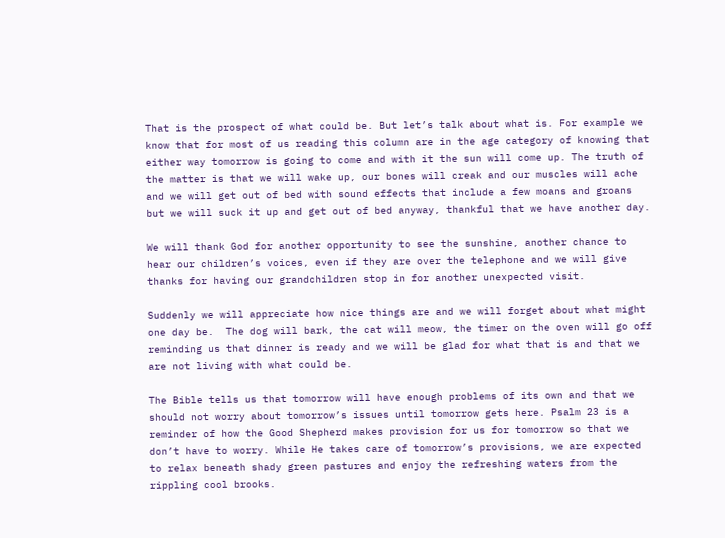That is the prospect of what could be. But let’s talk about what is. For example we know that for most of us reading this column are in the age category of knowing that either way tomorrow is going to come and with it the sun will come up. The truth of the matter is that we will wake up, our bones will creak and our muscles will ache and we will get out of bed with sound effects that include a few moans and groans but we will suck it up and get out of bed anyway, thankful that we have another day.

We will thank God for another opportunity to see the sunshine, another chance to hear our children’s voices, even if they are over the telephone and we will give thanks for having our grandchildren stop in for another unexpected visit.

Suddenly we will appreciate how nice things are and we will forget about what might one day be.  The dog will bark, the cat will meow, the timer on the oven will go off reminding us that dinner is ready and we will be glad for what that is and that we are not living with what could be.

The Bible tells us that tomorrow will have enough problems of its own and that we should not worry about tomorrow’s issues until tomorrow gets here. Psalm 23 is a reminder of how the Good Shepherd makes provision for us for tomorrow so that we don’t have to worry. While He takes care of tomorrow’s provisions, we are expected to relax beneath shady green pastures and enjoy the refreshing waters from the rippling cool brooks.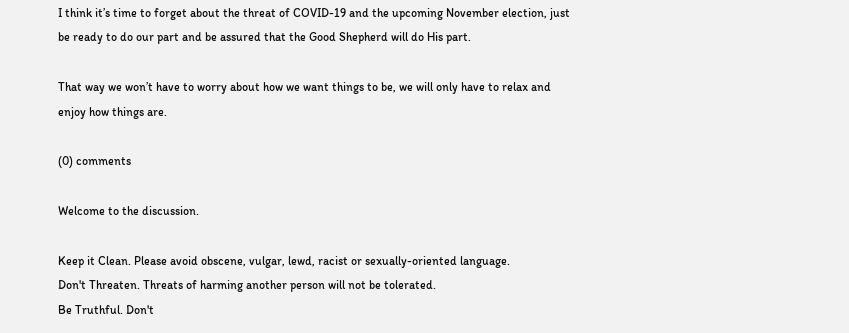I think it’s time to forget about the threat of COVID-19 and the upcoming November election, just be ready to do our part and be assured that the Good Shepherd will do His part.

That way we won’t have to worry about how we want things to be, we will only have to relax and enjoy how things are.

(0) comments

Welcome to the discussion.

Keep it Clean. Please avoid obscene, vulgar, lewd, racist or sexually-oriented language.
Don't Threaten. Threats of harming another person will not be tolerated.
Be Truthful. Don't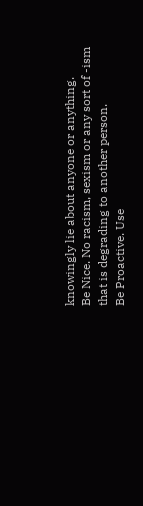knowingly lie about anyone or anything.
Be Nice. No racism, sexism or any sort of -ism that is degrading to another person.
Be Proactive. Use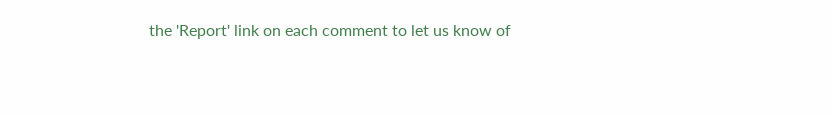the 'Report' link on each comment to let us know of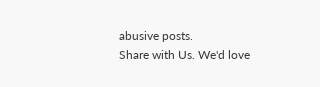abusive posts.
Share with Us. We'd love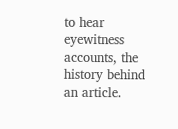to hear eyewitness accounts, the history behind an article.